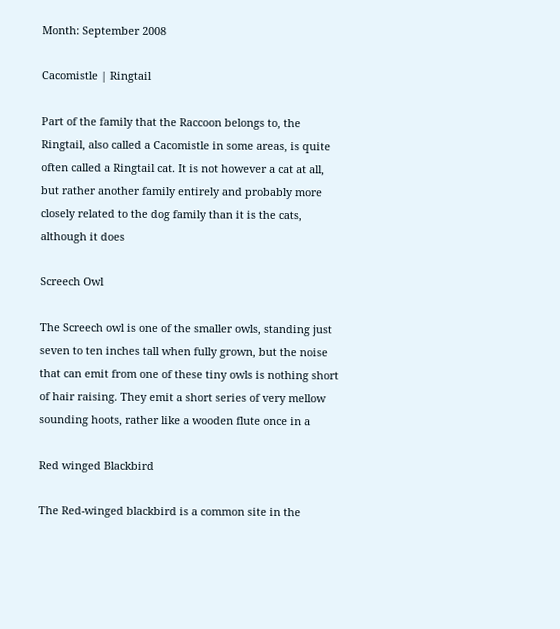Month: September 2008

Cacomistle | Ringtail

Part of the family that the Raccoon belongs to, the Ringtail, also called a Cacomistle in some areas, is quite often called a Ringtail cat. It is not however a cat at all, but rather another family entirely and probably more closely related to the dog family than it is the cats, although it does

Screech Owl

The Screech owl is one of the smaller owls, standing just seven to ten inches tall when fully grown, but the noise that can emit from one of these tiny owls is nothing short of hair raising. They emit a short series of very mellow sounding hoots, rather like a wooden flute once in a

Red winged Blackbird

The Red-winged blackbird is a common site in the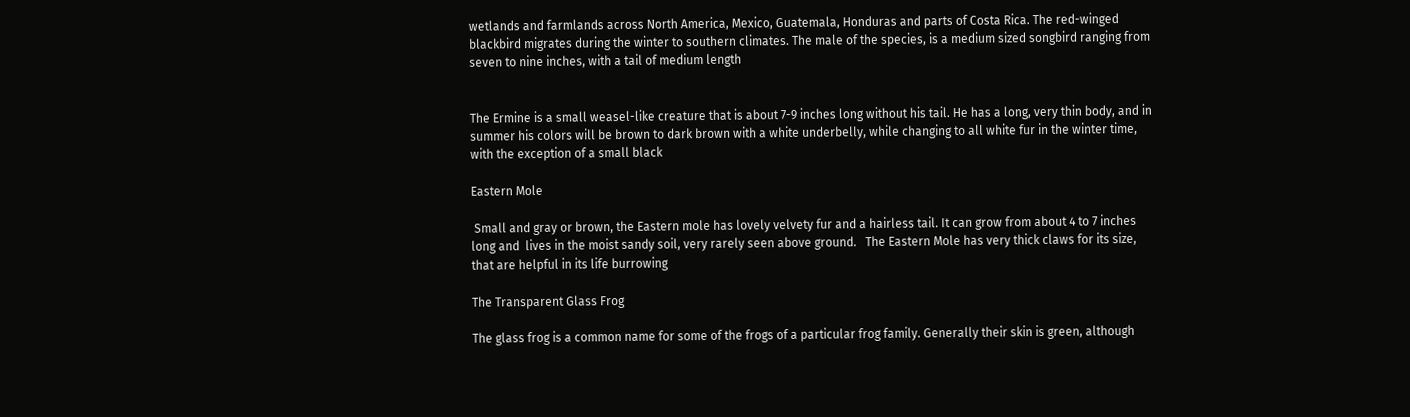wetlands and farmlands across North America, Mexico, Guatemala, Honduras and parts of Costa Rica. The red-winged blackbird migrates during the winter to southern climates. The male of the species, is a medium sized songbird ranging from seven to nine inches, with a tail of medium length


The Ermine is a small weasel-like creature that is about 7-9 inches long without his tail. He has a long, very thin body, and in summer his colors will be brown to dark brown with a white underbelly, while changing to all white fur in the winter time, with the exception of a small black

Eastern Mole

 Small and gray or brown, the Eastern mole has lovely velvety fur and a hairless tail. It can grow from about 4 to 7 inches long and  lives in the moist sandy soil, very rarely seen above ground.   The Eastern Mole has very thick claws for its size, that are helpful in its life burrowing

The Transparent Glass Frog

The glass frog is a common name for some of the frogs of a particular frog family. Generally their skin is green, although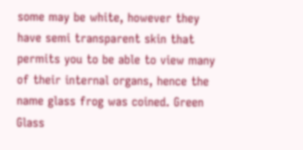some may be white, however they have semi transparent skin that permits you to be able to view many of their internal organs, hence the name glass frog was coined. Green Glass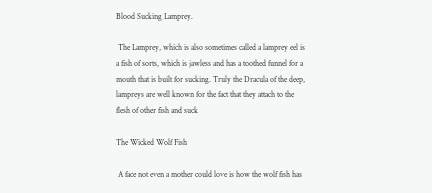Blood Sucking Lamprey.

 The Lamprey, which is also sometimes called a lamprey eel is a fish of sorts, which is jawless and has a toothed funnel for a mouth that is built for sucking. Truly the Dracula of the deep, lampreys are well known for the fact that they attach to the flesh of other fish and suck

The Wicked Wolf Fish

 A face not even a mother could love is how the wolf fish has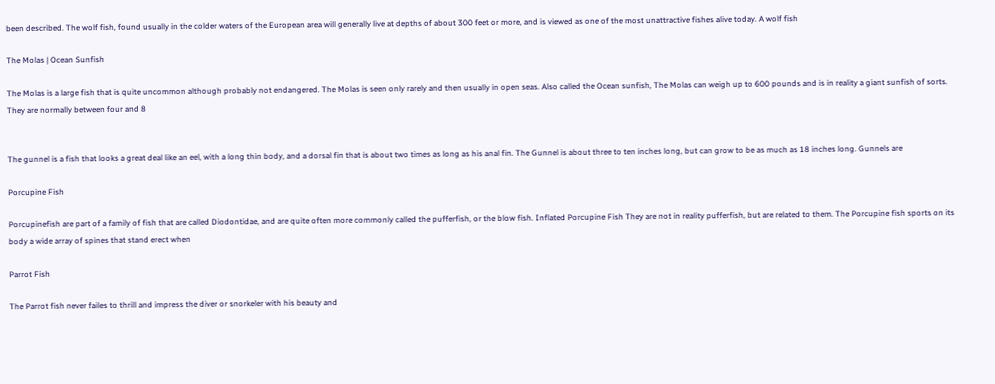been described. The wolf fish, found usually in the colder waters of the European area will generally live at depths of about 300 feet or more, and is viewed as one of the most unattractive fishes alive today. A wolf fish

The Molas | Ocean Sunfish

The Molas is a large fish that is quite uncommon although probably not endangered. The Molas is seen only rarely and then usually in open seas. Also called the Ocean sunfish, The Molas can weigh up to 600 pounds and is in reality a giant sunfish of sorts. They are normally between four and 8


The gunnel is a fish that looks a great deal like an eel, with a long thin body, and a dorsal fin that is about two times as long as his anal fin. The Gunnel is about three to ten inches long, but can grow to be as much as 18 inches long. Gunnels are

Porcupine Fish

Porcupinefish are part of a family of fish that are called Diodontidae, and are quite often more commonly called the pufferfish, or the blow fish. Inflated Porcupine Fish They are not in reality pufferfish, but are related to them. The Porcupine fish sports on its body a wide array of spines that stand erect when

Parrot Fish

The Parrot fish never failes to thrill and impress the diver or snorkeler with his beauty and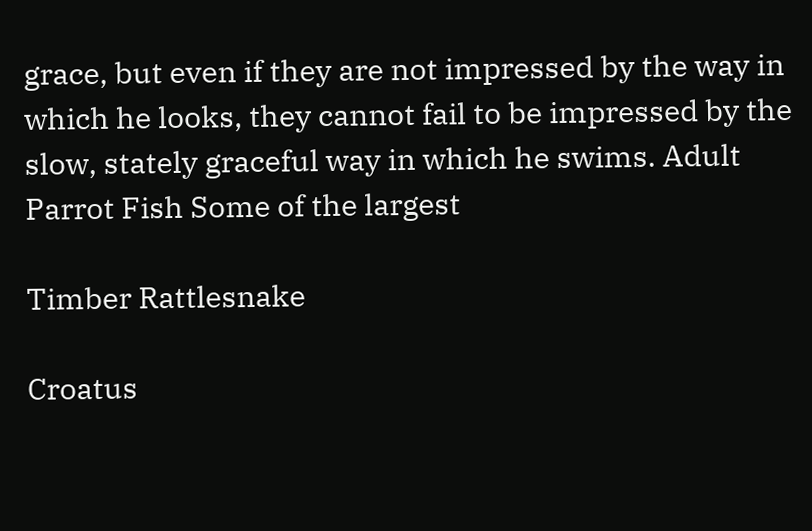grace, but even if they are not impressed by the way in which he looks, they cannot fail to be impressed by the slow, stately graceful way in which he swims. Adult Parrot Fish Some of the largest

Timber Rattlesnake

Croatus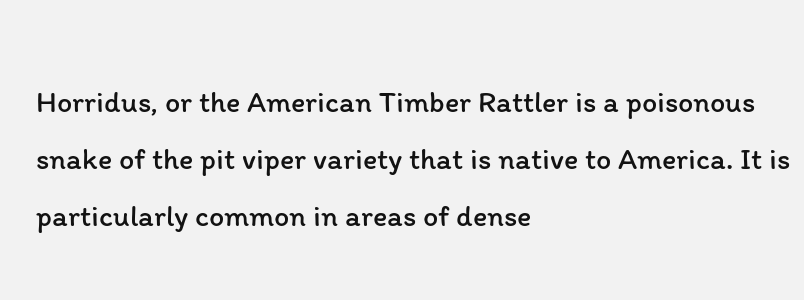Horridus, or the American Timber Rattler is a poisonous snake of the pit viper variety that is native to America. It is particularly common in areas of dense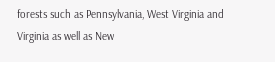forests such as Pennsylvania, West Virginia and Virginia as well as New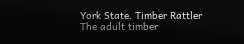York State. Timber Rattler The adult timber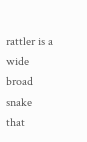rattler is a wide broad snake that